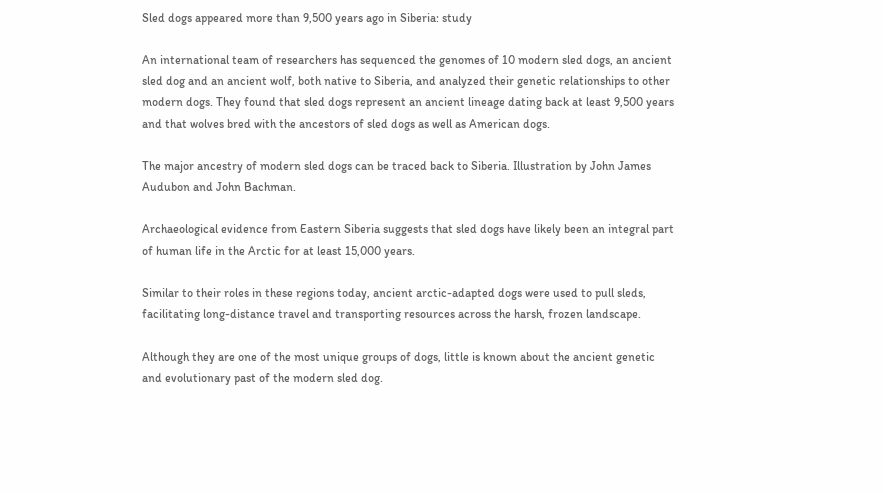Sled dogs appeared more than 9,500 years ago in Siberia: study

An international team of researchers has sequenced the genomes of 10 modern sled dogs, an ancient sled dog and an ancient wolf, both native to Siberia, and analyzed their genetic relationships to other modern dogs. They found that sled dogs represent an ancient lineage dating back at least 9,500 years and that wolves bred with the ancestors of sled dogs as well as American dogs.

The major ancestry of modern sled dogs can be traced back to Siberia. Illustration by John James Audubon and John Bachman.

Archaeological evidence from Eastern Siberia suggests that sled dogs have likely been an integral part of human life in the Arctic for at least 15,000 years.

Similar to their roles in these regions today, ancient arctic-adapted dogs were used to pull sleds, facilitating long-distance travel and transporting resources across the harsh, frozen landscape.

Although they are one of the most unique groups of dogs, little is known about the ancient genetic and evolutionary past of the modern sled dog.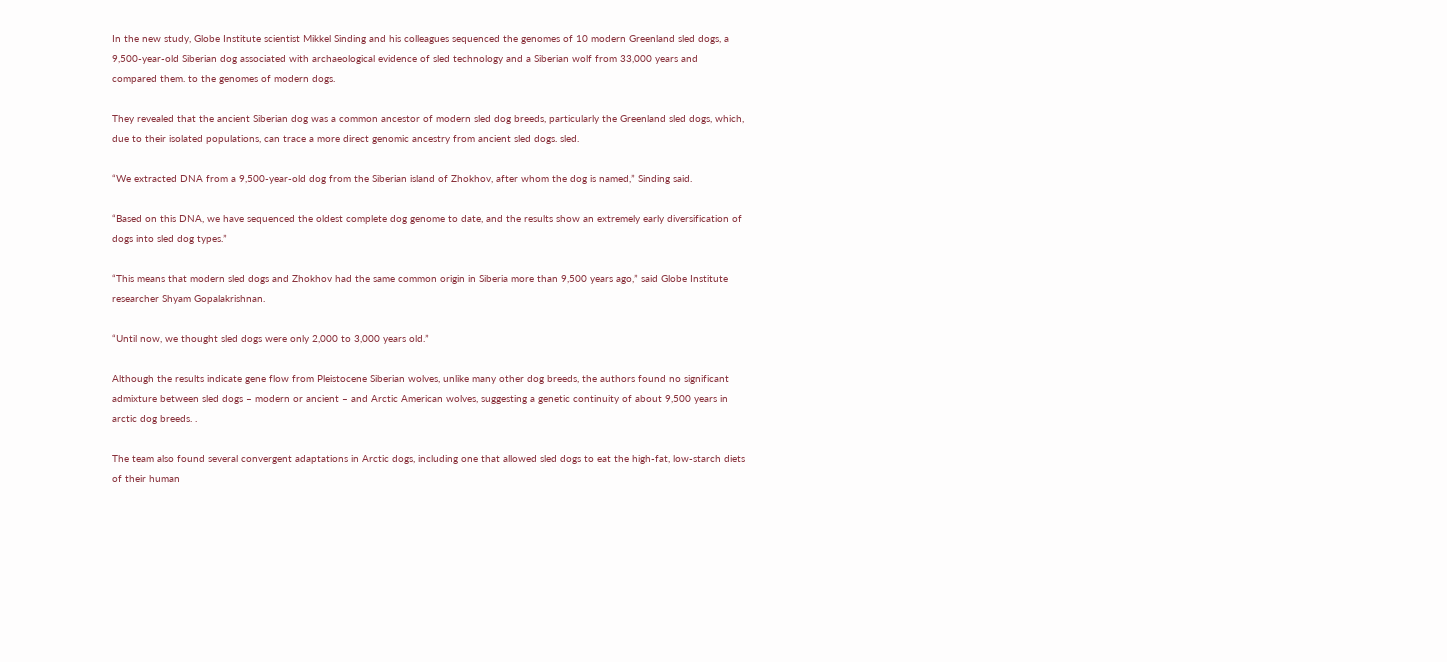In the new study, Globe Institute scientist Mikkel Sinding and his colleagues sequenced the genomes of 10 modern Greenland sled dogs, a 9,500-year-old Siberian dog associated with archaeological evidence of sled technology and a Siberian wolf from 33,000 years and compared them. to the genomes of modern dogs.

They revealed that the ancient Siberian dog was a common ancestor of modern sled dog breeds, particularly the Greenland sled dogs, which, due to their isolated populations, can trace a more direct genomic ancestry from ancient sled dogs. sled.

“We extracted DNA from a 9,500-year-old dog from the Siberian island of Zhokhov, after whom the dog is named,” Sinding said.

“Based on this DNA, we have sequenced the oldest complete dog genome to date, and the results show an extremely early diversification of dogs into sled dog types.”

“This means that modern sled dogs and Zhokhov had the same common origin in Siberia more than 9,500 years ago,” said Globe Institute researcher Shyam Gopalakrishnan.

“Until now, we thought sled dogs were only 2,000 to 3,000 years old.”

Although the results indicate gene flow from Pleistocene Siberian wolves, unlike many other dog breeds, the authors found no significant admixture between sled dogs – modern or ancient – and Arctic American wolves, suggesting a genetic continuity of about 9,500 years in arctic dog breeds. .

The team also found several convergent adaptations in Arctic dogs, including one that allowed sled dogs to eat the high-fat, low-starch diets of their human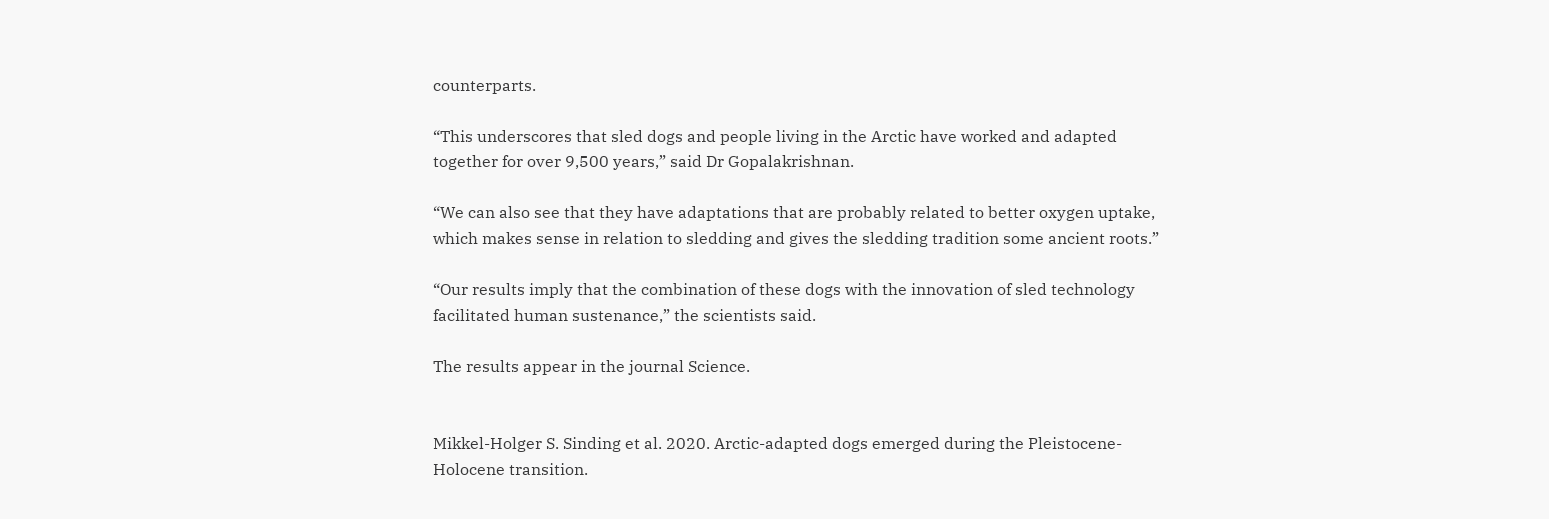counterparts.

“This underscores that sled dogs and people living in the Arctic have worked and adapted together for over 9,500 years,” said Dr Gopalakrishnan.

“We can also see that they have adaptations that are probably related to better oxygen uptake, which makes sense in relation to sledding and gives the sledding tradition some ancient roots.”

“Our results imply that the combination of these dogs with the innovation of sled technology facilitated human sustenance,” the scientists said.

The results appear in the journal Science.


Mikkel-Holger S. Sinding et al. 2020. Arctic-adapted dogs emerged during the Pleistocene-Holocene transition.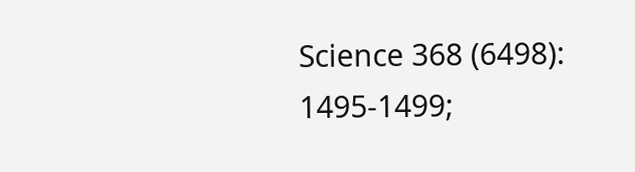Science 368 (6498): 1495-1499;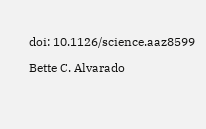doi: 10.1126/science.aaz8599

Bette C. Alvarado